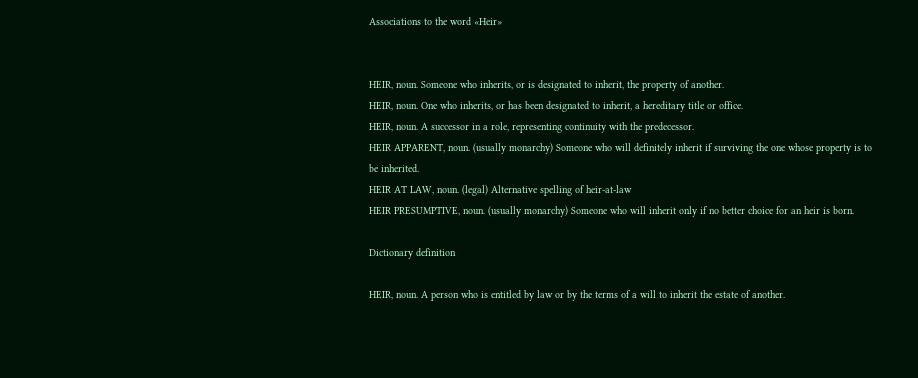Associations to the word «Heir»


HEIR, noun. Someone who inherits, or is designated to inherit, the property of another.
HEIR, noun. One who inherits, or has been designated to inherit, a hereditary title or office.
HEIR, noun. A successor in a role, representing continuity with the predecessor.
HEIR APPARENT, noun. (usually monarchy) Someone who will definitely inherit if surviving the one whose property is to be inherited.
HEIR AT LAW, noun. (legal) Alternative spelling of heir-at-law
HEIR PRESUMPTIVE, noun. (usually monarchy) Someone who will inherit only if no better choice for an heir is born.

Dictionary definition

HEIR, noun. A person who is entitled by law or by the terms of a will to inherit the estate of another.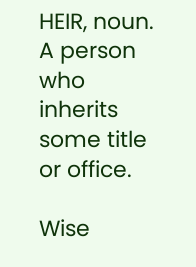HEIR, noun. A person who inherits some title or office.

Wise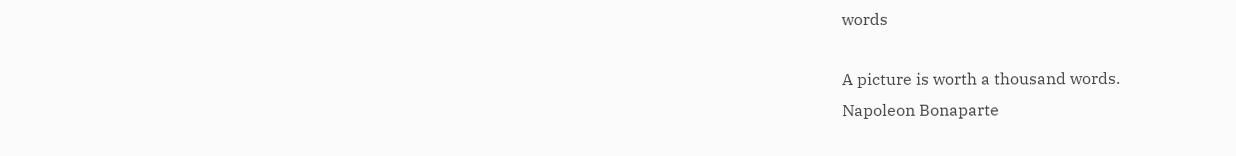words

A picture is worth a thousand words.
Napoleon Bonaparte